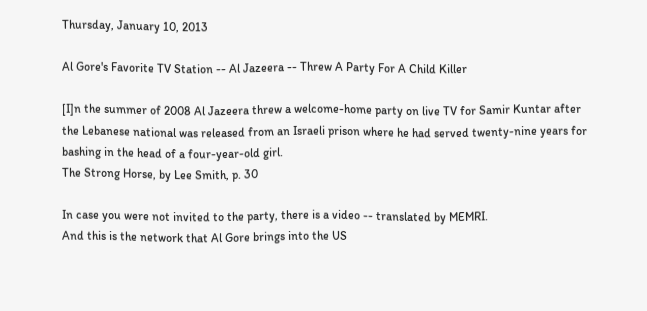Thursday, January 10, 2013

Al Gore's Favorite TV Station -- Al Jazeera -- Threw A Party For A Child Killer

[I]n the summer of 2008 Al Jazeera threw a welcome-home party on live TV for Samir Kuntar after the Lebanese national was released from an Israeli prison where he had served twenty-nine years for bashing in the head of a four-year-old girl.
The Strong Horse, by Lee Smith, p. 30

In case you were not invited to the party, there is a video -- translated by MEMRI.
And this is the network that Al Gore brings into the US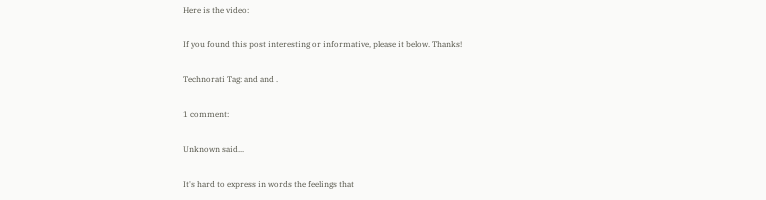Here is the video:

If you found this post interesting or informative, please it below. Thanks!

Technorati Tag: and and .

1 comment:

Unknown said...

It's hard to express in words the feelings that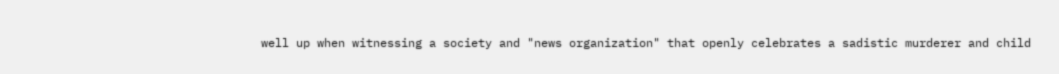well up when witnessing a society and "news organization" that openly celebrates a sadistic murderer and child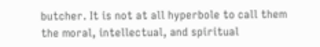butcher. It is not at all hyperbole to call them the moral, intellectual, and spiritual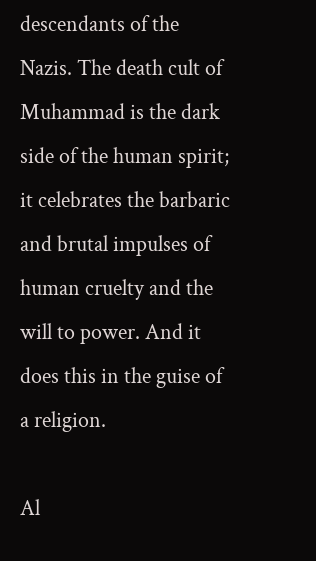descendants of the Nazis. The death cult of Muhammad is the dark side of the human spirit; it celebrates the barbaric and brutal impulses of human cruelty and the will to power. And it does this in the guise of a religion.

Al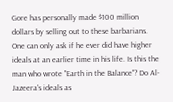Gore has personally made $100 million dollars by selling out to these barbarians. One can only ask if he ever did have higher ideals at an earlier time in his life. Is this the man who wrote "Earth in the Balance"? Do Al-Jazeera's ideals as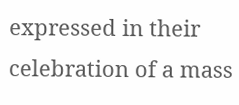expressed in their celebration of a mass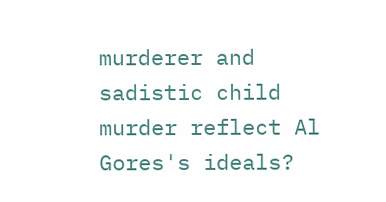murderer and sadistic child murder reflect Al Gores's ideals?